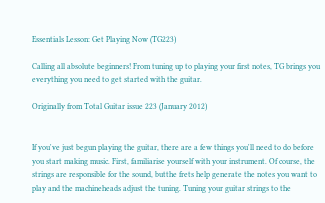Essentials Lesson: Get Playing Now (TG223)

Calling all absolute beginners! From tuning up to playing your first notes, TG brings you everything you need to get started with the guitar.

Originally from Total Guitar issue 223 (January 2012)


If you've just begun playing the guitar, there are a few things you'll need to do before you start making music. First, familiarise yourself with your instrument. Of course, the strings are responsible for the sound, butthe frets help generate the notes you want to play and the machineheads adjust the tuning. Tuning your guitar strings to the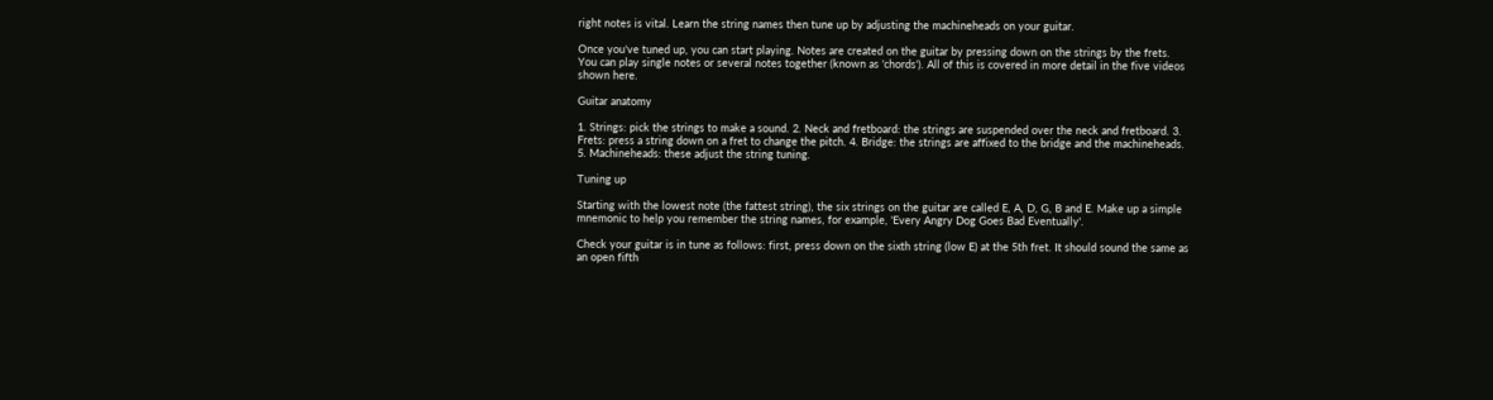right notes is vital. Learn the string names then tune up by adjusting the machineheads on your guitar.

Once you've tuned up, you can start playing. Notes are created on the guitar by pressing down on the strings by the frets. You can play single notes or several notes together (known as 'chords'). All of this is covered in more detail in the five videos shown here.

Guitar anatomy

1. Strings: pick the strings to make a sound. 2. Neck and fretboard: the strings are suspended over the neck and fretboard. 3. Frets: press a string down on a fret to change the pitch. 4. Bridge: the strings are affixed to the bridge and the machineheads. 5. Machineheads: these adjust the string tuning.

Tuning up

Starting with the lowest note (the fattest string), the six strings on the guitar are called E, A, D, G, B and E. Make up a simple mnemonic to help you remember the string names, for example, 'Every Angry Dog Goes Bad Eventually'.

Check your guitar is in tune as follows: first, press down on the sixth string (low E) at the 5th fret. It should sound the same as an open fifth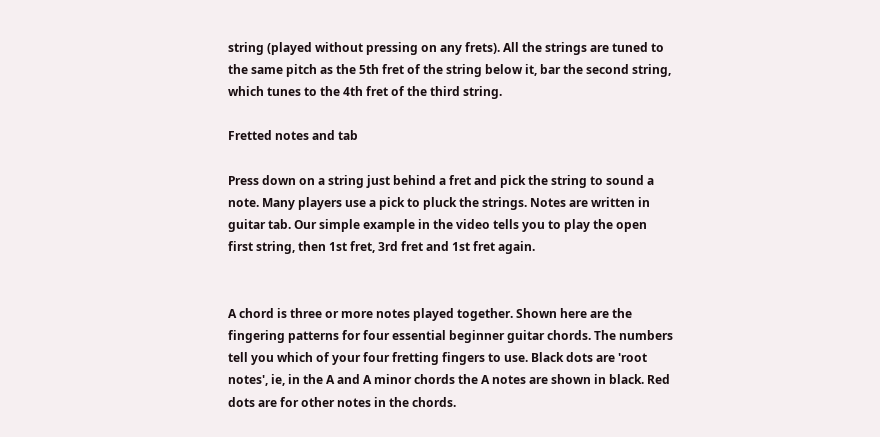string (played without pressing on any frets). All the strings are tuned to the same pitch as the 5th fret of the string below it, bar the second string, which tunes to the 4th fret of the third string.

Fretted notes and tab

Press down on a string just behind a fret and pick the string to sound a note. Many players use a pick to pluck the strings. Notes are written in guitar tab. Our simple example in the video tells you to play the open first string, then 1st fret, 3rd fret and 1st fret again.


A chord is three or more notes played together. Shown here are the fingering patterns for four essential beginner guitar chords. The numbers tell you which of your four fretting fingers to use. Black dots are 'root notes', ie, in the A and A minor chords the A notes are shown in black. Red dots are for other notes in the chords.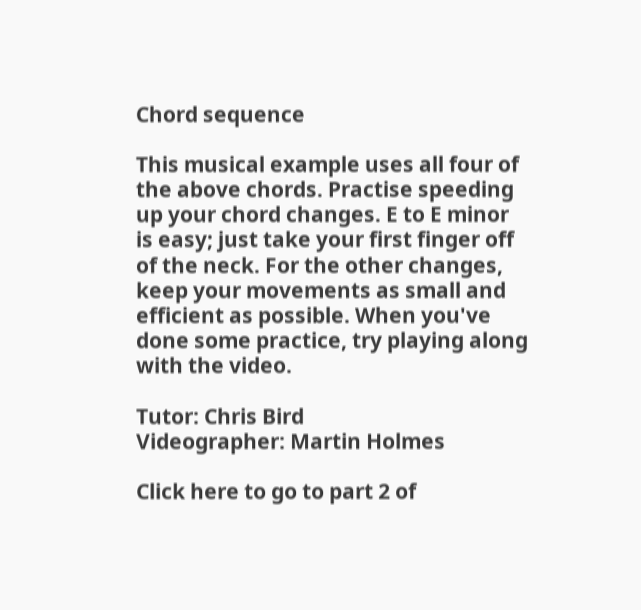Chord sequence

This musical example uses all four of the above chords. Practise speeding up your chord changes. E to E minor is easy; just take your first finger off of the neck. For the other changes, keep your movements as small and efficient as possible. When you've done some practice, try playing along with the video.

Tutor: Chris Bird
Videographer: Martin Holmes

Click here to go to part 2 of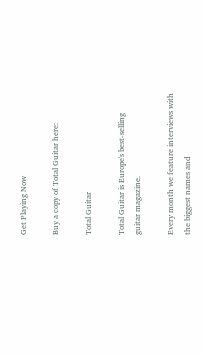Get Playing Now

Buy a copy of Total Guitar here:

Total Guitar

Total Guitar is Europe's best-selling guitar magazine.

Every month we feature interviews with the biggest names and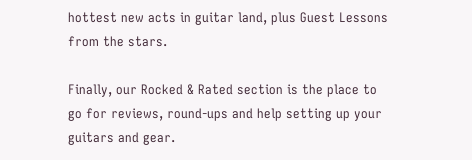hottest new acts in guitar land, plus Guest Lessons from the stars.

Finally, our Rocked & Rated section is the place to go for reviews, round-ups and help setting up your guitars and gear.